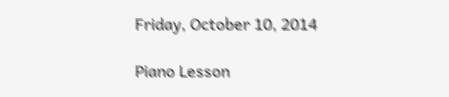Friday, October 10, 2014

Piano Lesson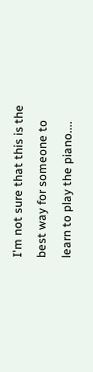I'm not sure that this is the best way for someone to learn to play the piano....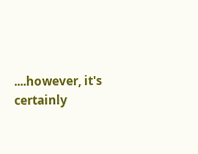....however, it's certainly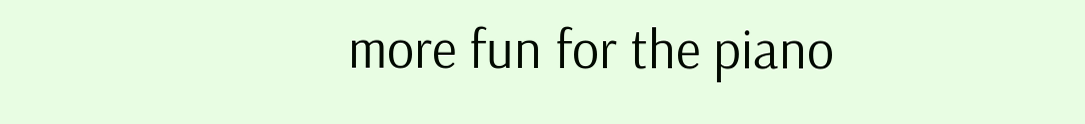more fun for the piano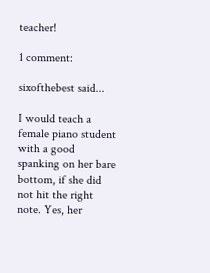teacher!

1 comment:

sixofthebest said...

I would teach a female piano student with a good spanking on her bare bottom, if she did not hit the right note. Yes, her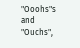"Ooohs"s and "Ouchs",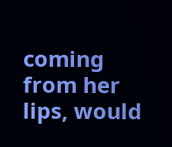coming from her lips, would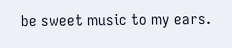be sweet music to my ears.